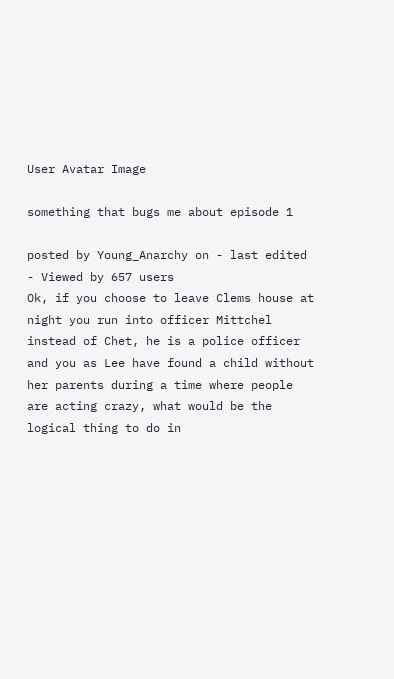User Avatar Image

something that bugs me about episode 1

posted by Young_Anarchy on - last edited - Viewed by 657 users
Ok, if you choose to leave Clems house at night you run into officer Mittchel instead of Chet, he is a police officer and you as Lee have found a child without her parents during a time where people are acting crazy, what would be the logical thing to do in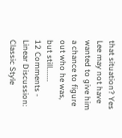that situation? Yes Lee may not have wanted to give him a chance to figure out who he was, but still.......
12 Comments - Linear Discussion: Classic Style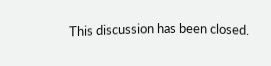This discussion has been closed.